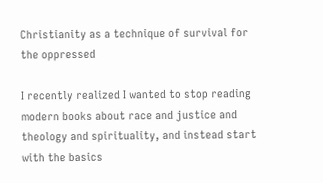Christianity as a technique of survival for the oppressed

I recently realized I wanted to stop reading modern books about race and justice and theology and spirituality, and instead start with the basics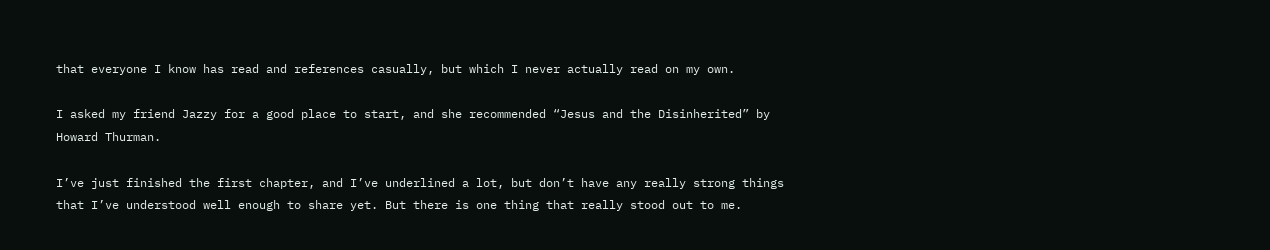that everyone I know has read and references casually, but which I never actually read on my own.

I asked my friend Jazzy for a good place to start, and she recommended “Jesus and the Disinherited” by Howard Thurman.

I’ve just finished the first chapter, and I’ve underlined a lot, but don’t have any really strong things that I’ve understood well enough to share yet. But there is one thing that really stood out to me.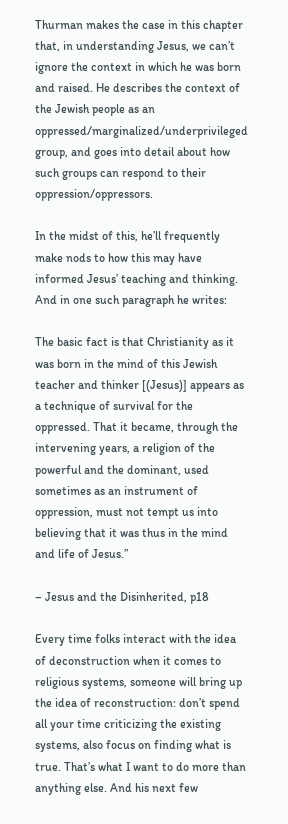Thurman makes the case in this chapter that, in understanding Jesus, we can’t ignore the context in which he was born and raised. He describes the context of the Jewish people as an oppressed/marginalized/underprivileged group, and goes into detail about how such groups can respond to their oppression/oppressors.

In the midst of this, he’ll frequently make nods to how this may have informed Jesus’ teaching and thinking. And in one such paragraph he writes:

The basic fact is that Christianity as it was born in the mind of this Jewish teacher and thinker [(Jesus)] appears as a technique of survival for the oppressed. That it became, through the intervening years, a religion of the powerful and the dominant, used sometimes as an instrument of oppression, must not tempt us into believing that it was thus in the mind and life of Jesus.”

– Jesus and the Disinherited, p18

Every time folks interact with the idea of deconstruction when it comes to religious systems, someone will bring up the idea of reconstruction: don’t spend all your time criticizing the existing systems, also focus on finding what is true. That’s what I want to do more than anything else. And his next few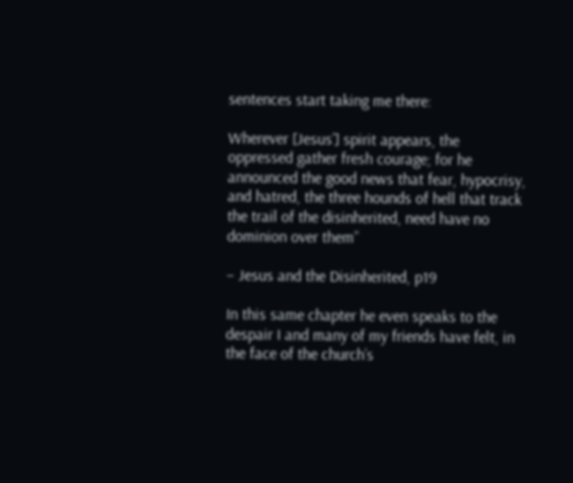sentences start taking me there:

Wherever [Jesus’] spirit appears, the oppressed gather fresh courage; for he announced the good news that fear, hypocrisy, and hatred, the three hounds of hell that track the trail of the disinherited, need have no dominion over them”

– Jesus and the Disinherited, p19

In this same chapter he even speaks to the despair I and many of my friends have felt, in the face of the church’s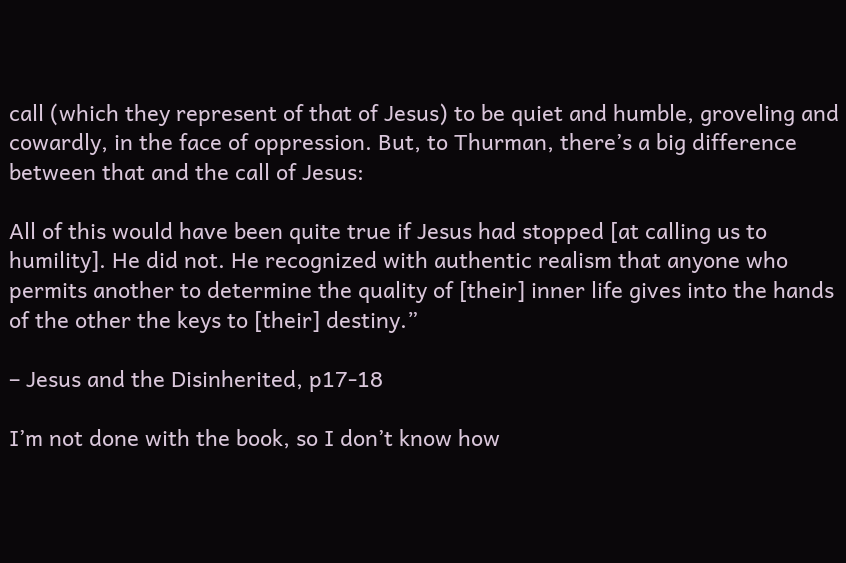call (which they represent of that of Jesus) to be quiet and humble, groveling and cowardly, in the face of oppression. But, to Thurman, there’s a big difference between that and the call of Jesus:

All of this would have been quite true if Jesus had stopped [at calling us to humility]. He did not. He recognized with authentic realism that anyone who permits another to determine the quality of [their] inner life gives into the hands of the other the keys to [their] destiny.”

– Jesus and the Disinherited, p17-18

I’m not done with the book, so I don’t know how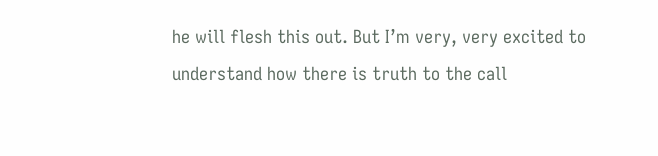he will flesh this out. But I’m very, very excited to understand how there is truth to the call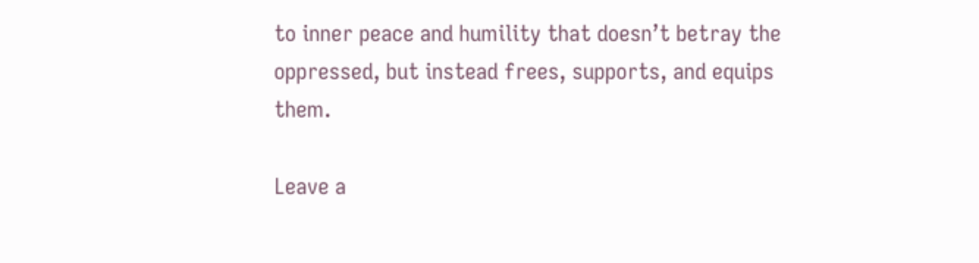to inner peace and humility that doesn’t betray the oppressed, but instead frees, supports, and equips them.

Leave a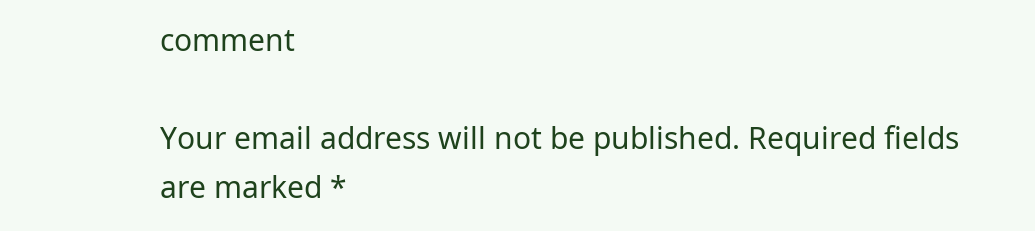comment

Your email address will not be published. Required fields are marked *